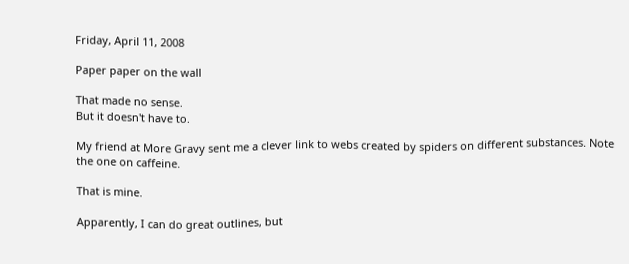Friday, April 11, 2008

Paper paper on the wall

That made no sense.
But it doesn't have to.

My friend at More Gravy sent me a clever link to webs created by spiders on different substances. Note the one on caffeine.

That is mine.

Apparently, I can do great outlines, but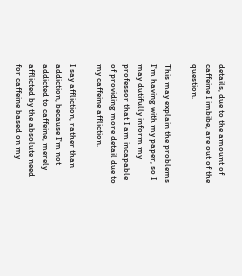details, due to the amount of caffeine I imbibe, are out of the question.

This may explain the problems I'm having with my paper, so I may dutifully inform my professor that I am incapable of providing more detail due to my caffeine affliction.

I say affliction, rather than addiction, because I'm not addicted to caffeine, merely afflicted by the absolute need for caffeine based on my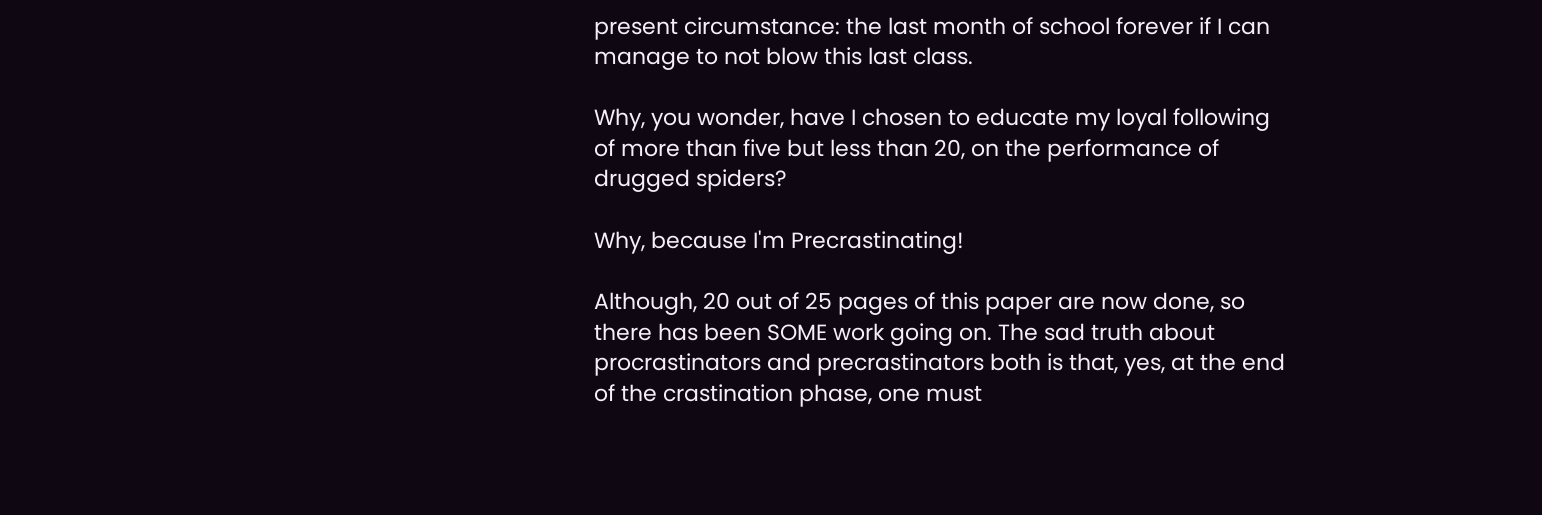present circumstance: the last month of school forever if I can manage to not blow this last class.

Why, you wonder, have I chosen to educate my loyal following of more than five but less than 20, on the performance of drugged spiders?

Why, because I'm Precrastinating!

Although, 20 out of 25 pages of this paper are now done, so there has been SOME work going on. The sad truth about procrastinators and precrastinators both is that, yes, at the end of the crastination phase, one must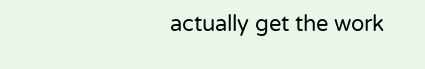actually get the work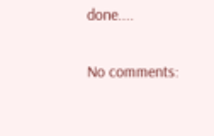done....

No comments: